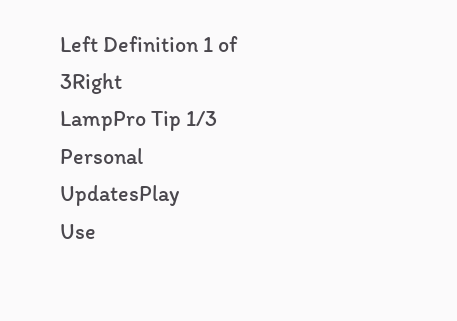Left Definition 1 of 3Right
LampPro Tip 1/3
Personal UpdatesPlay
Use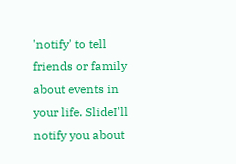'notify' to tell friends or family about events in your life. SlideI'll notify you about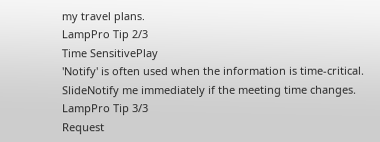my travel plans.
LampPro Tip 2/3
Time SensitivePlay
'Notify' is often used when the information is time-critical. SlideNotify me immediately if the meeting time changes.
LampPro Tip 3/3
Request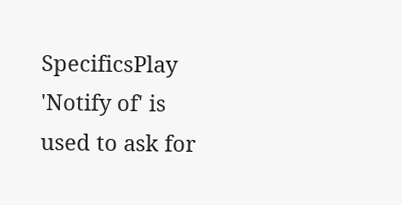SpecificsPlay
'Notify of' is used to ask for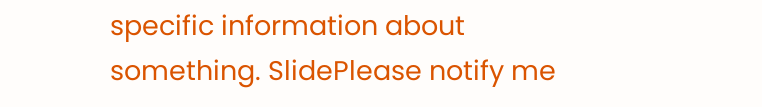specific information about something. SlidePlease notify me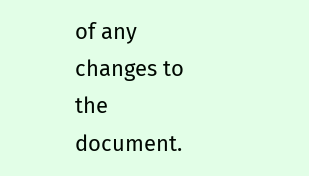of any changes to the document.